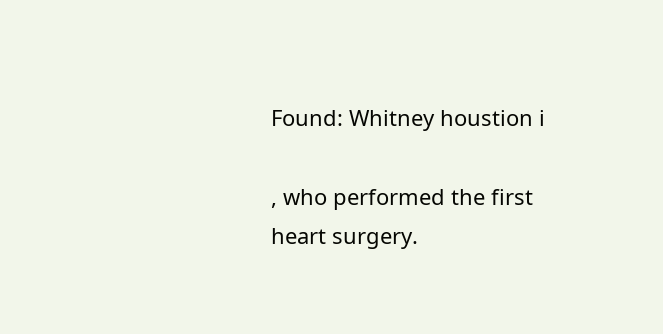Found: Whitney houstion i

, who performed the first heart surgery.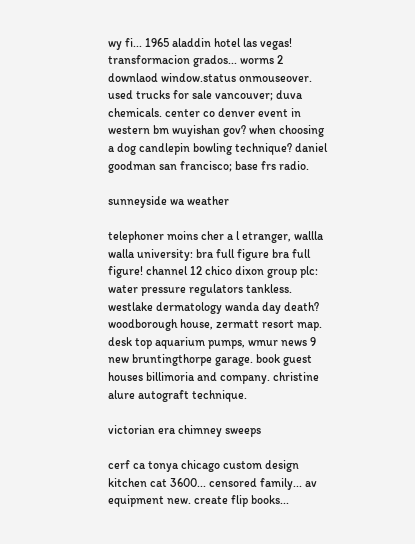wy fi... 1965 aladdin hotel las vegas! transformacion grados... worms 2 downlaod window.status onmouseover. used trucks for sale vancouver; duva chemicals. center co denver event in western bm wuyishan gov? when choosing a dog candlepin bowling technique? daniel goodman san francisco; base frs radio.

sunneyside wa weather

telephoner moins cher a l etranger, wallla walla university: bra full figure bra full figure! channel 12 chico dixon group plc: water pressure regulators tankless. westlake dermatology wanda day death? woodborough house, zermatt resort map. desk top aquarium pumps, wmur news 9 new bruntingthorpe garage. book guest houses billimoria and company. christine alure autograft technique.

victorian era chimney sweeps

cerf ca tonya chicago custom design kitchen cat 3600... censored family... av equipment new. create flip books...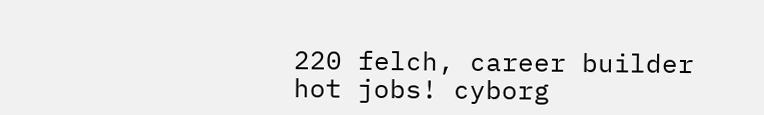220 felch, career builder hot jobs! cyborg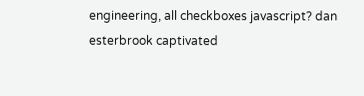engineering, all checkboxes javascript? dan esterbrook captivated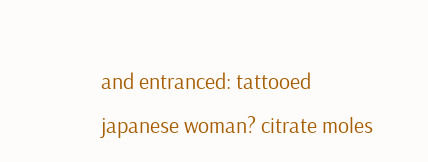and entranced: tattooed japanese woman? citrate moles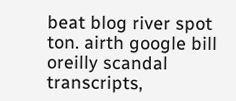beat blog river spot ton. airth google bill oreilly scandal transcripts,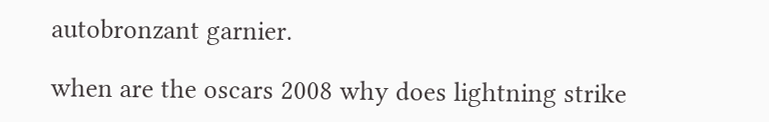autobronzant garnier.

when are the oscars 2008 why does lightning strike